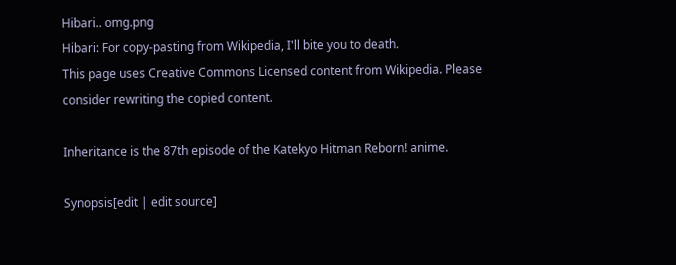Hibari.. omg.png
Hibari: For copy-pasting from Wikipedia, I'll bite you to death.
This page uses Creative Commons Licensed content from Wikipedia. Please consider rewriting the copied content.

Inheritance is the 87th episode of the Katekyo Hitman Reborn! anime.

Synopsis[edit | edit source]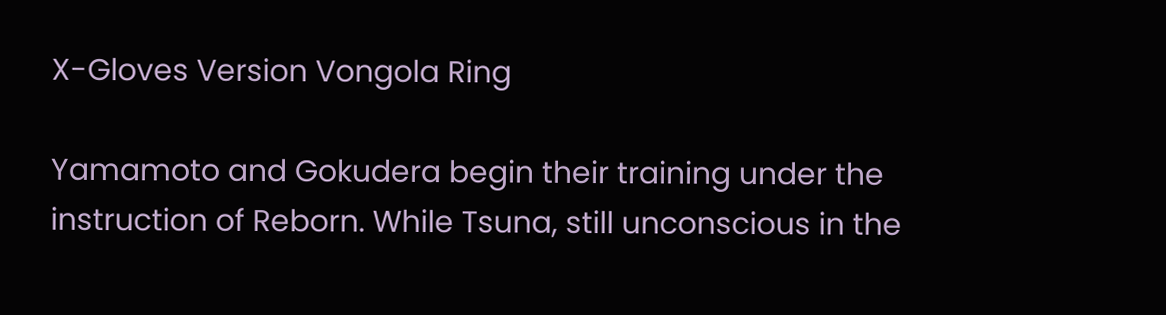X-Gloves Version Vongola Ring

Yamamoto and Gokudera begin their training under the instruction of Reborn. While Tsuna, still unconscious in the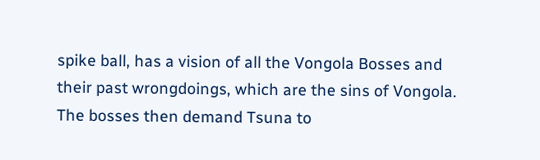spike ball, has a vision of all the Vongola Bosses and their past wrongdoings, which are the sins of Vongola. The bosses then demand Tsuna to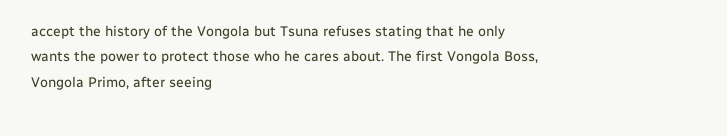accept the history of the Vongola but Tsuna refuses stating that he only wants the power to protect those who he cares about. The first Vongola Boss, Vongola Primo, after seeing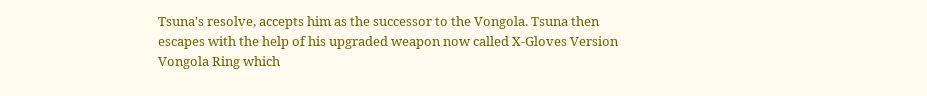Tsuna's resolve, accepts him as the successor to the Vongola. Tsuna then escapes with the help of his upgraded weapon now called X-Gloves Version Vongola Ring which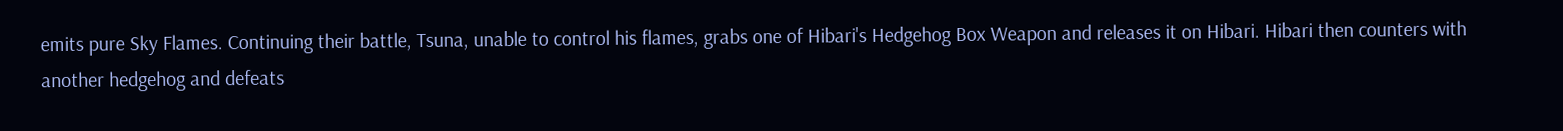emits pure Sky Flames. Continuing their battle, Tsuna, unable to control his flames, grabs one of Hibari's Hedgehog Box Weapon and releases it on Hibari. Hibari then counters with another hedgehog and defeats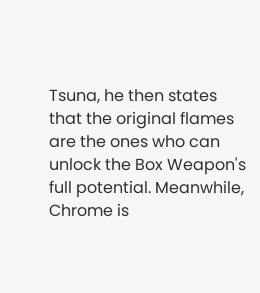Tsuna, he then states that the original flames are the ones who can unlock the Box Weapon's full potential. Meanwhile, Chrome is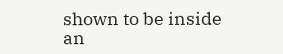shown to be inside an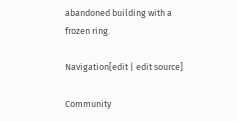abandoned building with a frozen ring.

Navigation[edit | edit source]

Community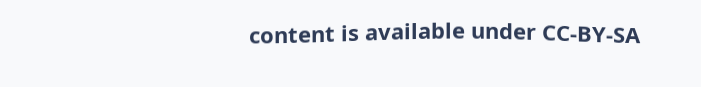content is available under CC-BY-SA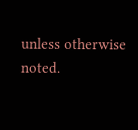unless otherwise noted.